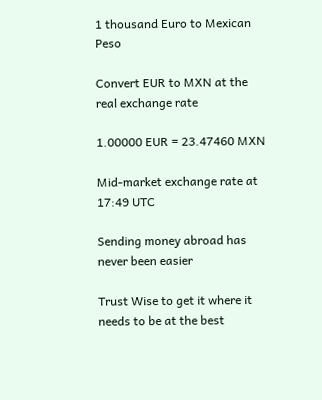1 thousand Euro to Mexican Peso

Convert EUR to MXN at the real exchange rate

1.00000 EUR = 23.47460 MXN

Mid-market exchange rate at 17:49 UTC

Sending money abroad has never been easier

Trust Wise to get it where it needs to be at the best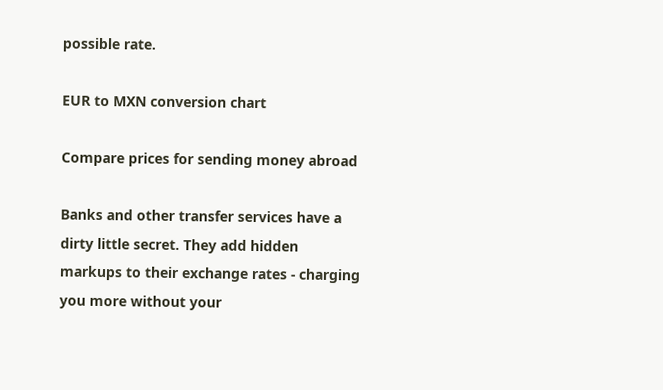possible rate.

EUR to MXN conversion chart

Compare prices for sending money abroad

Banks and other transfer services have a dirty little secret. They add hidden markups to their exchange rates - charging you more without your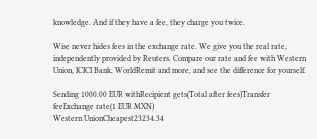knowledge. And if they have a fee, they charge you twice.

Wise never hides fees in the exchange rate. We give you the real rate, independently provided by Reuters. Compare our rate and fee with Western Union, ICICI Bank, WorldRemit and more, and see the difference for yourself.

Sending 1000.00 EUR withRecipient gets(Total after fees)Transfer feeExchange rate(1 EUR MXN)
Western UnionCheapest23234.34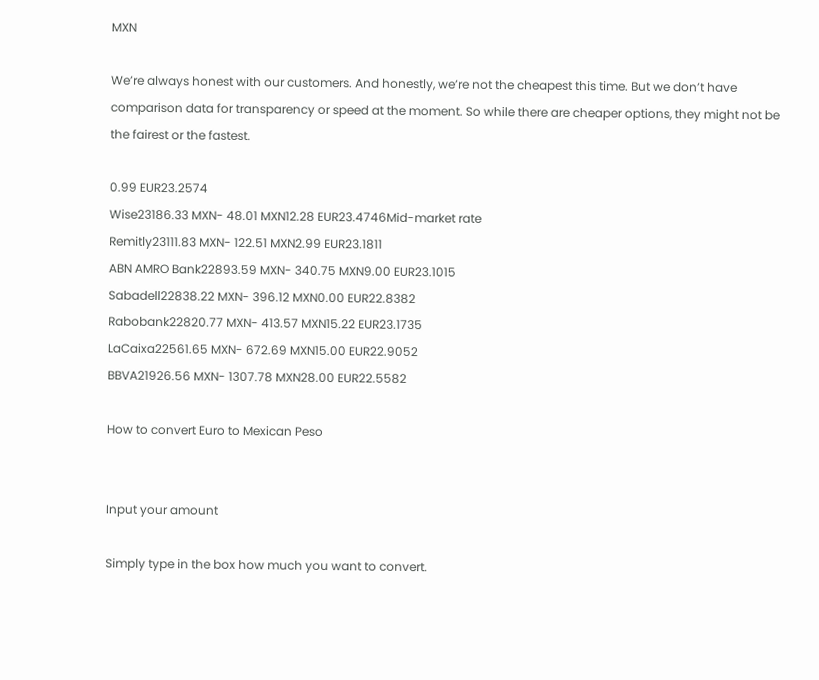MXN

We’re always honest with our customers. And honestly, we’re not the cheapest this time. But we don’t have comparison data for transparency or speed at the moment. So while there are cheaper options, they might not be the fairest or the fastest.

0.99 EUR23.2574
Wise23186.33 MXN- 48.01 MXN12.28 EUR23.4746Mid-market rate
Remitly23111.83 MXN- 122.51 MXN2.99 EUR23.1811
ABN AMRO Bank22893.59 MXN- 340.75 MXN9.00 EUR23.1015
Sabadell22838.22 MXN- 396.12 MXN0.00 EUR22.8382
Rabobank22820.77 MXN- 413.57 MXN15.22 EUR23.1735
LaCaixa22561.65 MXN- 672.69 MXN15.00 EUR22.9052
BBVA21926.56 MXN- 1307.78 MXN28.00 EUR22.5582

How to convert Euro to Mexican Peso


Input your amount

Simply type in the box how much you want to convert.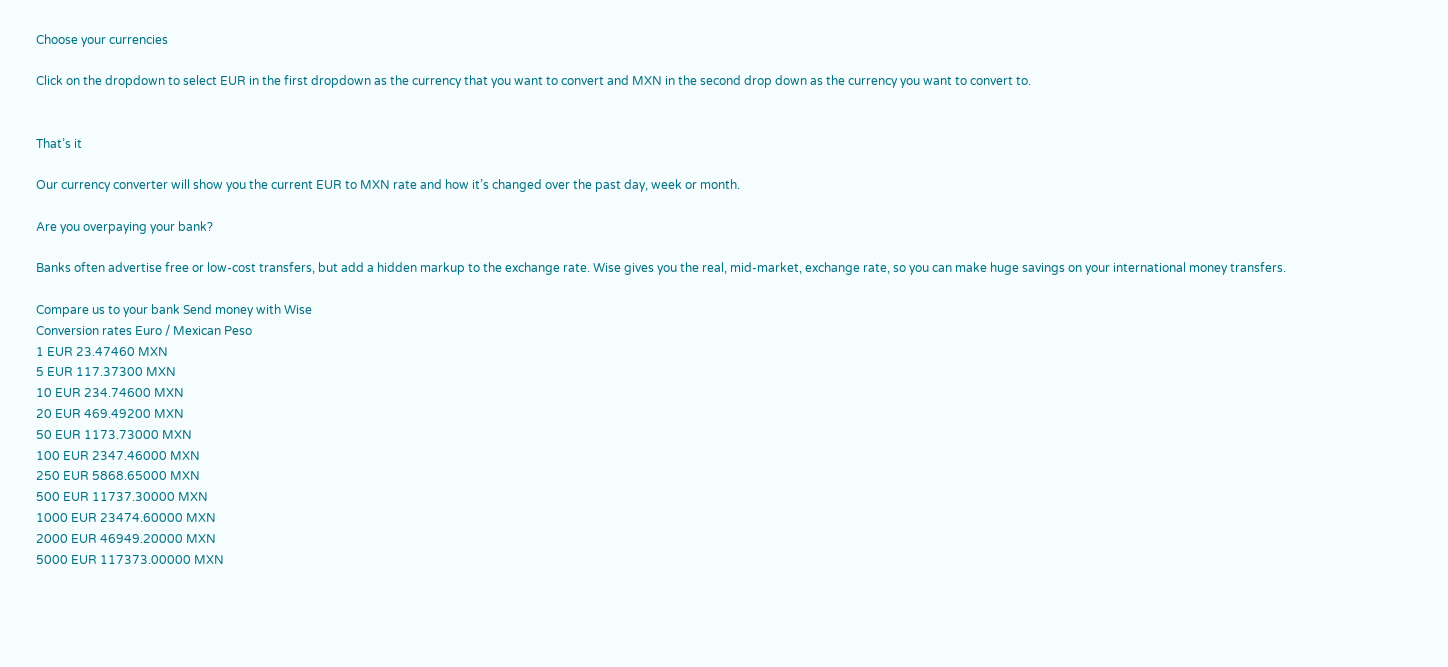Choose your currencies

Click on the dropdown to select EUR in the first dropdown as the currency that you want to convert and MXN in the second drop down as the currency you want to convert to.


That’s it

Our currency converter will show you the current EUR to MXN rate and how it’s changed over the past day, week or month.

Are you overpaying your bank?

Banks often advertise free or low-cost transfers, but add a hidden markup to the exchange rate. Wise gives you the real, mid-market, exchange rate, so you can make huge savings on your international money transfers.

Compare us to your bank Send money with Wise
Conversion rates Euro / Mexican Peso
1 EUR 23.47460 MXN
5 EUR 117.37300 MXN
10 EUR 234.74600 MXN
20 EUR 469.49200 MXN
50 EUR 1173.73000 MXN
100 EUR 2347.46000 MXN
250 EUR 5868.65000 MXN
500 EUR 11737.30000 MXN
1000 EUR 23474.60000 MXN
2000 EUR 46949.20000 MXN
5000 EUR 117373.00000 MXN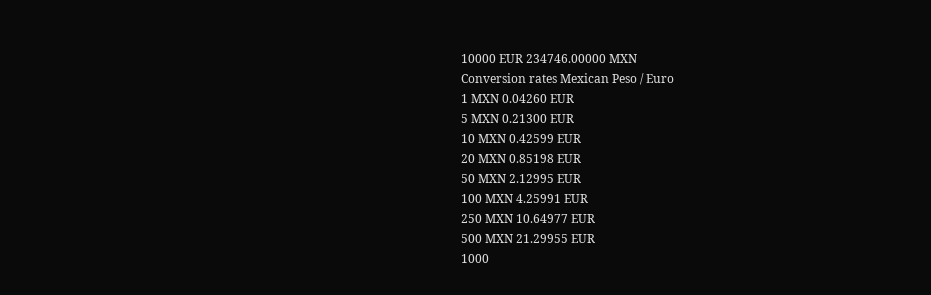10000 EUR 234746.00000 MXN
Conversion rates Mexican Peso / Euro
1 MXN 0.04260 EUR
5 MXN 0.21300 EUR
10 MXN 0.42599 EUR
20 MXN 0.85198 EUR
50 MXN 2.12995 EUR
100 MXN 4.25991 EUR
250 MXN 10.64977 EUR
500 MXN 21.29955 EUR
1000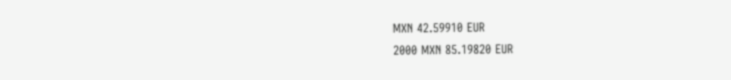MXN 42.59910 EUR
2000 MXN 85.19820 EUR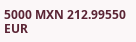5000 MXN 212.99550 EUR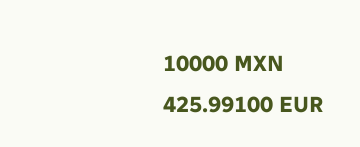10000 MXN 425.99100 EUR